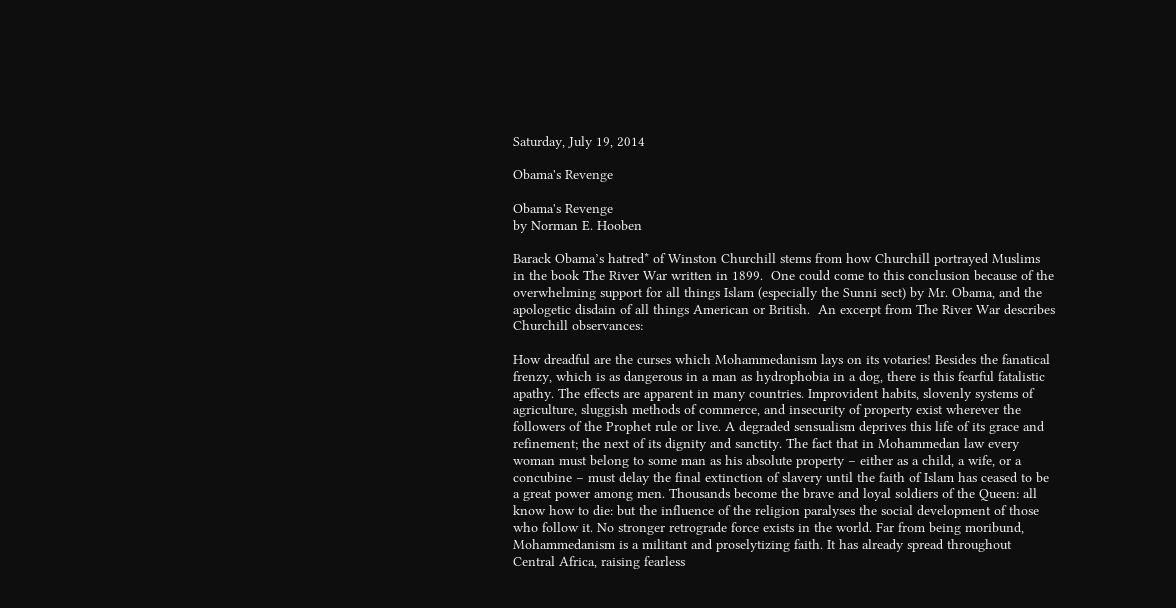Saturday, July 19, 2014

Obama's Revenge

Obama's Revenge
by Norman E. Hooben

Barack Obama’s hatred* of Winston Churchill stems from how Churchill portrayed Muslims in the book The River War written in 1899.  One could come to this conclusion because of the overwhelming support for all things Islam (especially the Sunni sect) by Mr. Obama, and the apologetic disdain of all things American or British.  An excerpt from The River War describes Churchill observances:

How dreadful are the curses which Mohammedanism lays on its votaries! Besides the fanatical frenzy, which is as dangerous in a man as hydrophobia in a dog, there is this fearful fatalistic apathy. The effects are apparent in many countries. Improvident habits, slovenly systems of agriculture, sluggish methods of commerce, and insecurity of property exist wherever the followers of the Prophet rule or live. A degraded sensualism deprives this life of its grace and refinement; the next of its dignity and sanctity. The fact that in Mohammedan law every woman must belong to some man as his absolute property – either as a child, a wife, or a concubine – must delay the final extinction of slavery until the faith of Islam has ceased to be a great power among men. Thousands become the brave and loyal soldiers of the Queen: all know how to die: but the influence of the religion paralyses the social development of those who follow it. No stronger retrograde force exists in the world. Far from being moribund, Mohammedanism is a militant and proselytizing faith. It has already spread throughout Central Africa, raising fearless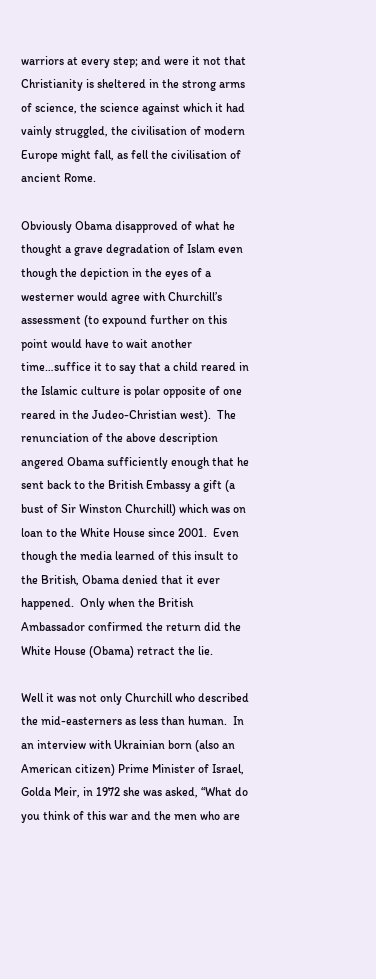warriors at every step; and were it not that Christianity is sheltered in the strong arms of science, the science against which it had vainly struggled, the civilisation of modern Europe might fall, as fell the civilisation of ancient Rome.

Obviously Obama disapproved of what he thought a grave degradation of Islam even though the depiction in the eyes of a westerner would agree with Churchill’s assessment (to expound further on this point would have to wait another time…suffice it to say that a child reared in the Islamic culture is polar opposite of one reared in the Judeo-Christian west).  The renunciation of the above description angered Obama sufficiently enough that he sent back to the British Embassy a gift (a bust of Sir Winston Churchill) which was on loan to the White House since 2001.  Even though the media learned of this insult to the British, Obama denied that it ever happened.  Only when the British Ambassador confirmed the return did the White House (Obama) retract the lie.

Well it was not only Churchill who described the mid-easterners as less than human.  In an interview with Ukrainian born (also an American citizen) Prime Minister of Israel, Golda Meir, in 1972 she was asked, “What do you think of this war and the men who are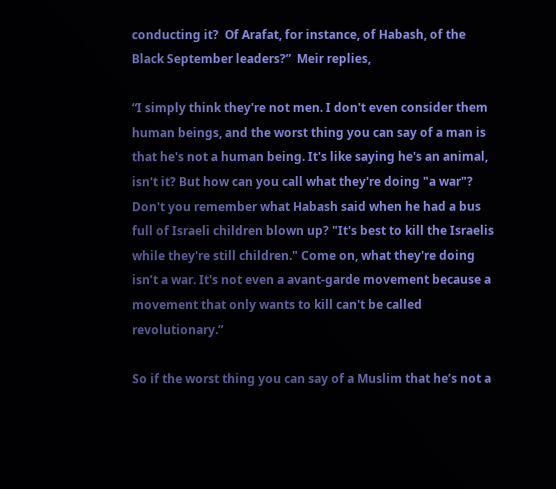conducting it?  Of Arafat, for instance, of Habash, of the Black September leaders?”  Meir replies,

“I simply think they're not men. I don't even consider them human beings, and the worst thing you can say of a man is that he's not a human being. It's like saying he's an animal, isn't it? But how can you call what they're doing "a war"?  Don't you remember what Habash said when he had a bus full of Israeli children blown up? "It's best to kill the Israelis while they're still children." Come on, what they're doing isn’t a war. It's not even a avant-garde movement because a movement that only wants to kill can't be called revolutionary.”

So if the worst thing you can say of a Muslim that he’s not a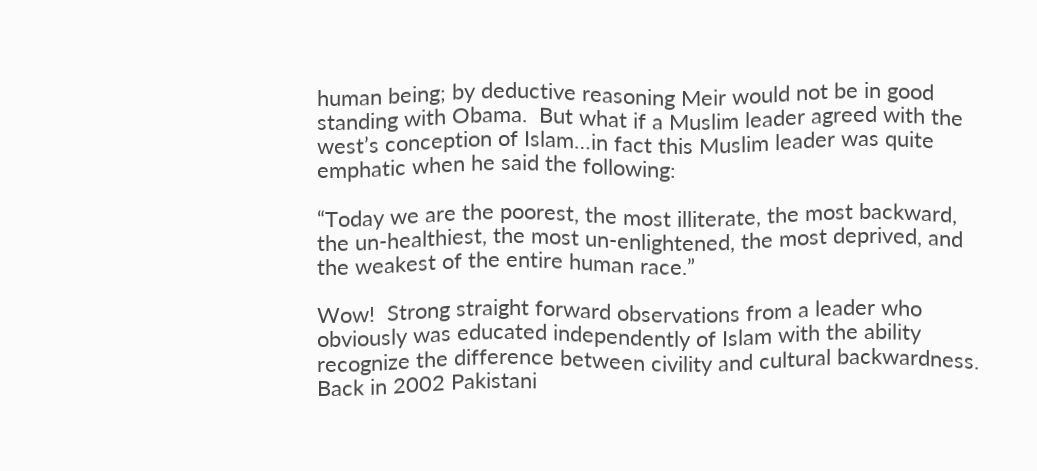human being; by deductive reasoning Meir would not be in good standing with Obama.  But what if a Muslim leader agreed with the west’s conception of Islam…in fact this Muslim leader was quite emphatic when he said the following:

“Today we are the poorest, the most illiterate, the most backward, the un-healthiest, the most un-enlightened, the most deprived, and the weakest of the entire human race.”

Wow!  Strong straight forward observations from a leader who obviously was educated independently of Islam with the ability recognize the difference between civility and cultural backwardness.  Back in 2002 Pakistani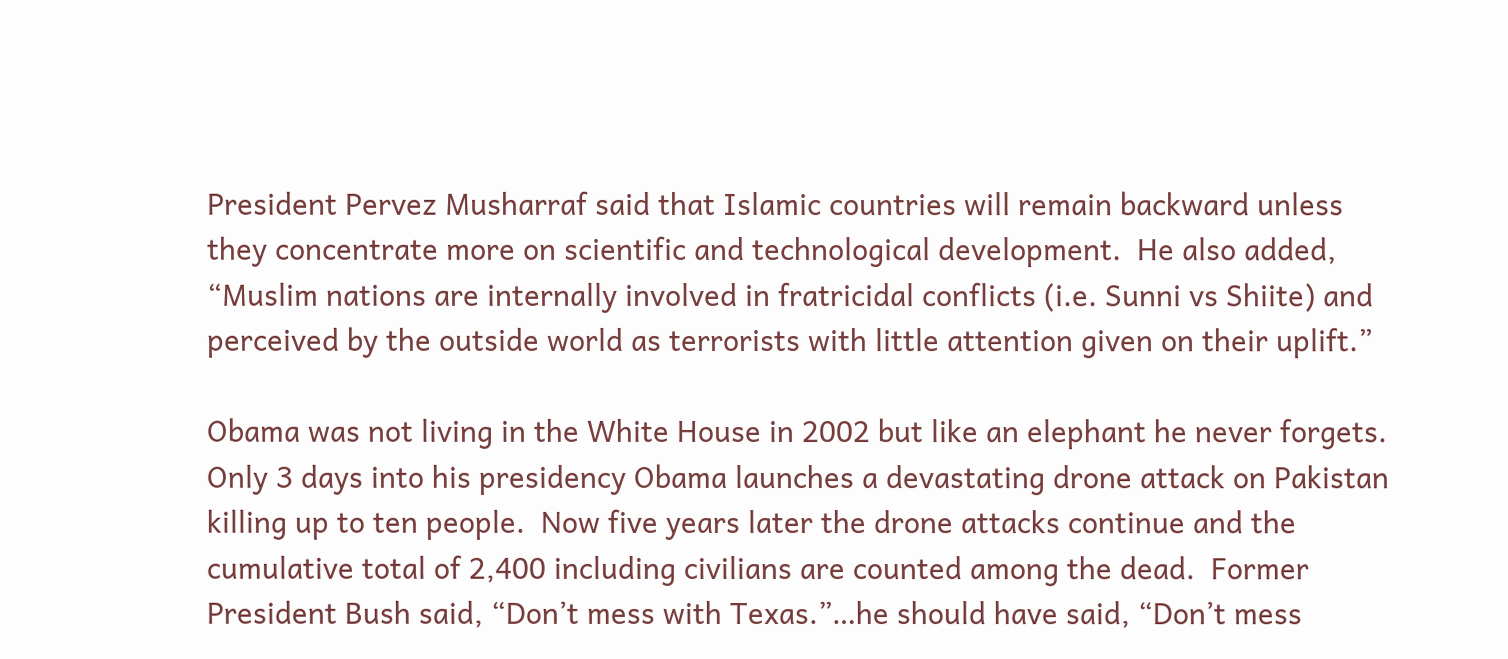President Pervez Musharraf said that Islamic countries will remain backward unless they concentrate more on scientific and technological development.  He also added, “Muslim nations are internally involved in fratricidal conflicts (i.e. Sunni vs Shiite) and perceived by the outside world as terrorists with little attention given on their uplift.”

Obama was not living in the White House in 2002 but like an elephant he never forgets.  Only 3 days into his presidency Obama launches a devastating drone attack on Pakistan killing up to ten people.  Now five years later the drone attacks continue and the cumulative total of 2,400 including civilians are counted among the dead.  Former President Bush said, “Don’t mess with Texas.”…he should have said, “Don’t mess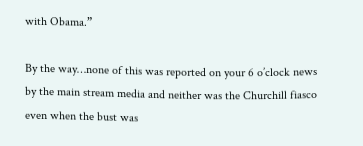with Obama.”

By the way…none of this was reported on your 6 o’clock news by the main stream media and neither was the Churchill fiasco even when the bust was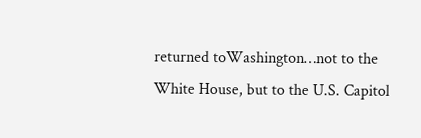returned toWashington…not to the White House, but to the U.S. Capitol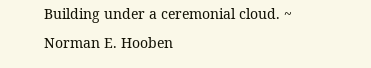Building under a ceremonial cloud. ~ Norman E. Hooben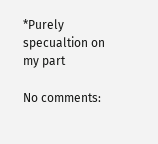*Purely specualtion on my part

No comments: